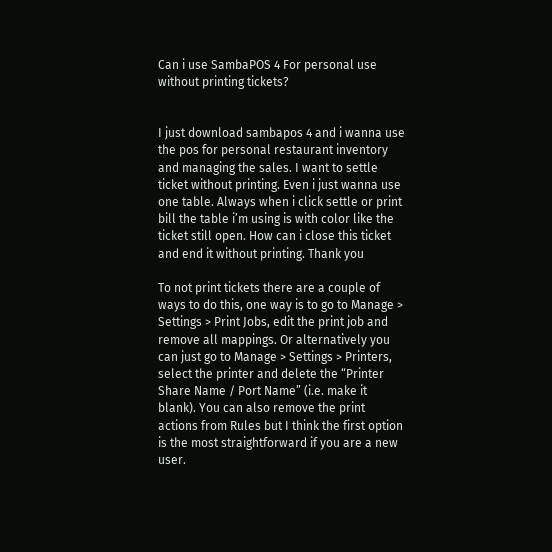Can i use SambaPOS 4 For personal use without printing tickets?


I just download sambapos 4 and i wanna use the pos for personal restaurant inventory and managing the sales. I want to settle ticket without printing. Even i just wanna use one table. Always when i click settle or print bill the table i’m using is with color like the ticket still open. How can i close this ticket and end it without printing. Thank you

To not print tickets there are a couple of ways to do this, one way is to go to Manage > Settings > Print Jobs, edit the print job and remove all mappings. Or alternatively you can just go to Manage > Settings > Printers, select the printer and delete the “Printer Share Name / Port Name” (i.e. make it blank). You can also remove the print actions from Rules but I think the first option is the most straightforward if you are a new user.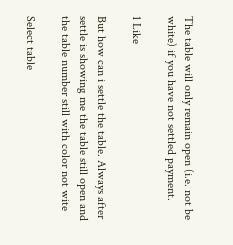The table will only remain open (i.e. not be white) if you have not settled payment.

1 Like

But how can i settle the table. Always after settle is showing me the table still open and the table number still with color not wite

Select table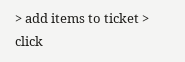> add items to ticket > click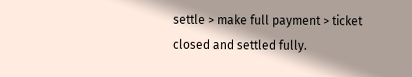settle > make full payment > ticket closed and settled fully.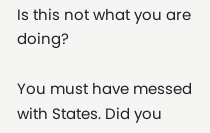Is this not what you are doing?

You must have messed with States. Did you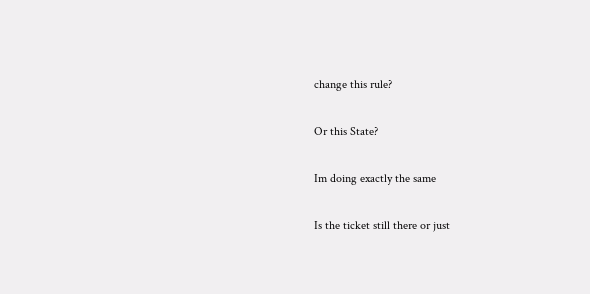change this rule?

Or this State?

Im doing exactly the same

Is the ticket still there or just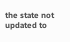the state not updated to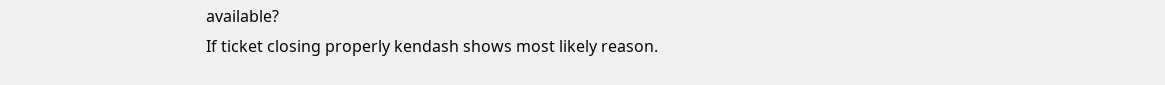available?
If ticket closing properly kendash shows most likely reason.